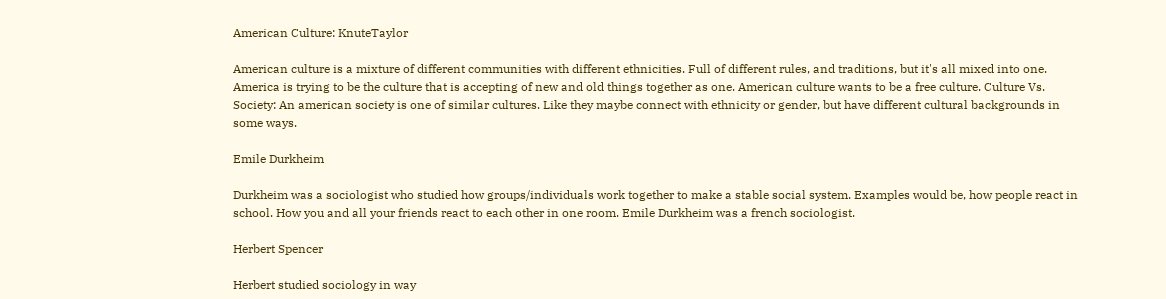American Culture: KnuteTaylor

American culture is a mixture of different communities with different ethnicities. Full of different rules, and traditions, but it's all mixed into one. America is trying to be the culture that is accepting of new and old things together as one. American culture wants to be a free culture. Culture Vs. Society: An american society is one of similar cultures. Like they maybe connect with ethnicity or gender, but have different cultural backgrounds in some ways.

Emile Durkheim

Durkheim was a sociologist who studied how groups/individuals work together to make a stable social system. Examples would be, how people react in school. How you and all your friends react to each other in one room. Emile Durkheim was a french sociologist.

Herbert Spencer

Herbert studied sociology in way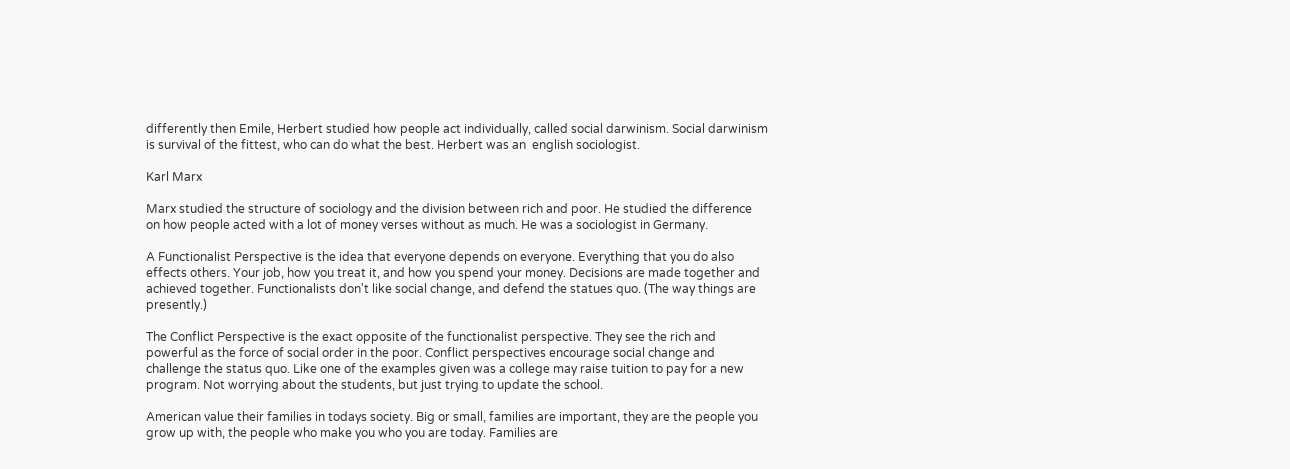differently then Emile, Herbert studied how people act individually, called social darwinism. Social darwinism is survival of the fittest, who can do what the best. Herbert was an  english sociologist.

Karl Marx

Marx studied the structure of sociology and the division between rich and poor. He studied the difference on how people acted with a lot of money verses without as much. He was a sociologist in Germany.

A Functionalist Perspective is the idea that everyone depends on everyone. Everything that you do also effects others. Your job, how you treat it, and how you spend your money. Decisions are made together and achieved together. Functionalists don't like social change, and defend the statues quo. (The way things are presently.)

The Conflict Perspective is the exact opposite of the functionalist perspective. They see the rich and powerful as the force of social order in the poor. Conflict perspectives encourage social change and challenge the status quo. Like one of the examples given was a college may raise tuition to pay for a new program. Not worrying about the students, but just trying to update the school.

American value their families in todays society. Big or small, families are important, they are the people you grow up with, the people who make you who you are today. Families are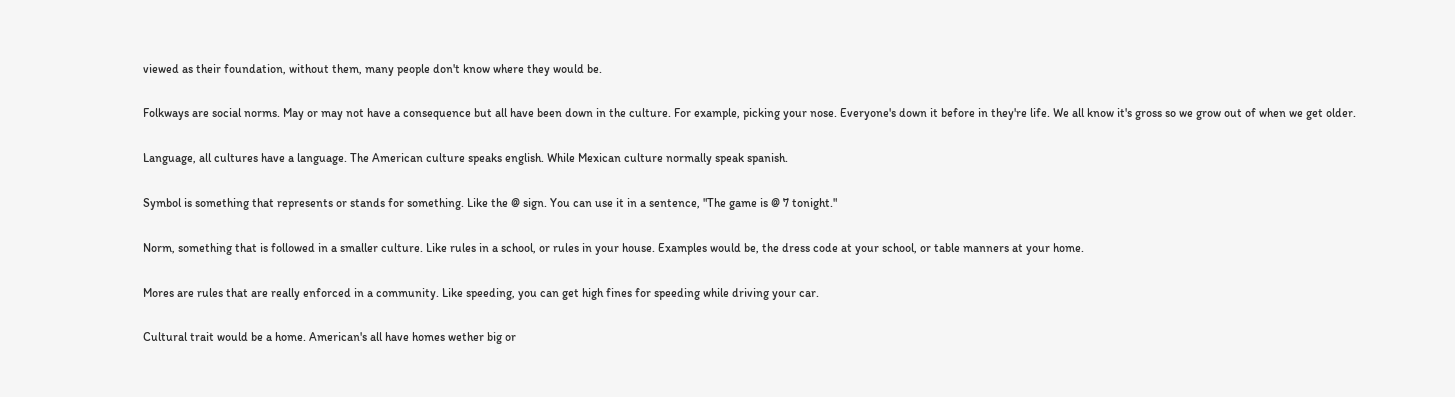viewed as their foundation, without them, many people don't know where they would be.

Folkways are social norms. May or may not have a consequence but all have been down in the culture. For example, picking your nose. Everyone's down it before in they're life. We all know it's gross so we grow out of when we get older.

Language, all cultures have a language. The American culture speaks english. While Mexican culture normally speak spanish.

Symbol is something that represents or stands for something. Like the @ sign. You can use it in a sentence, "The game is @ 7 tonight."

Norm, something that is followed in a smaller culture. Like rules in a school, or rules in your house. Examples would be, the dress code at your school, or table manners at your home.

Mores are rules that are really enforced in a community. Like speeding, you can get high fines for speeding while driving your car.

Cultural trait would be a home. American's all have homes wether big or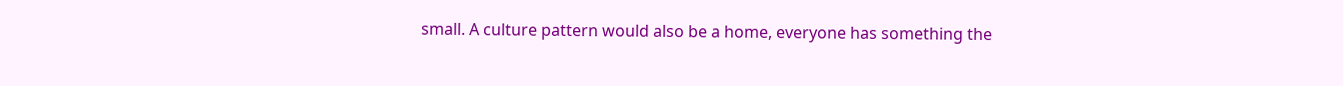small. A culture pattern would also be a home, everyone has something the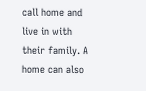call home and live in with their family. A home can also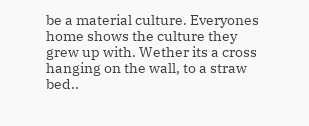be a material culture. Everyones home shows the culture they grew up with. Wether its a cross hanging on the wall, to a straw bed..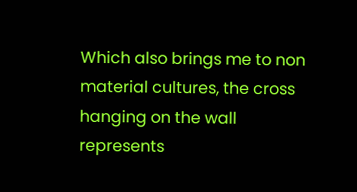Which also brings me to non material cultures, the cross hanging on the wall represents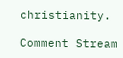christianity.

Comment Stream